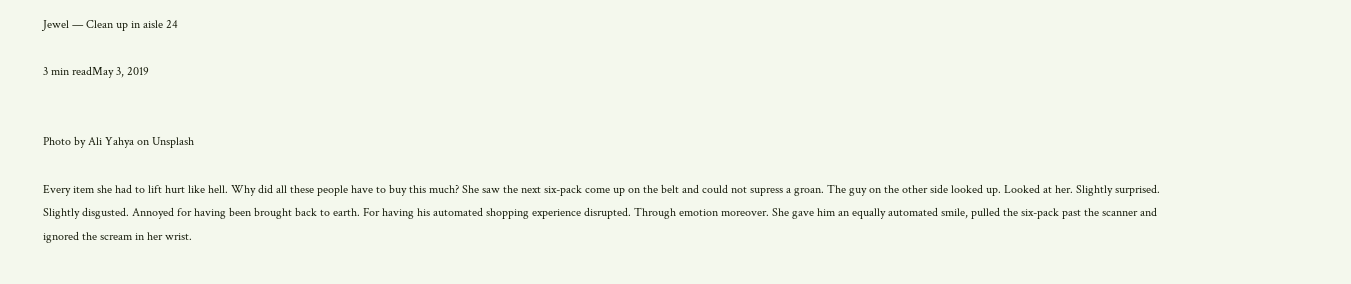Jewel — Clean up in aisle 24

3 min readMay 3, 2019


Photo by Ali Yahya on Unsplash

Every item she had to lift hurt like hell. Why did all these people have to buy this much? She saw the next six-pack come up on the belt and could not supress a groan. The guy on the other side looked up. Looked at her. Slightly surprised. Slightly disgusted. Annoyed for having been brought back to earth. For having his automated shopping experience disrupted. Through emotion moreover. She gave him an equally automated smile, pulled the six-pack past the scanner and ignored the scream in her wrist.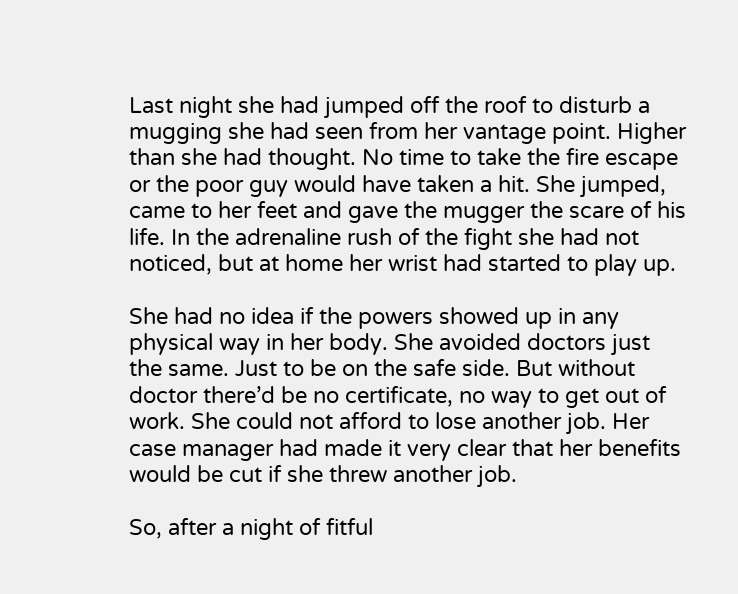Last night she had jumped off the roof to disturb a mugging she had seen from her vantage point. Higher than she had thought. No time to take the fire escape or the poor guy would have taken a hit. She jumped, came to her feet and gave the mugger the scare of his life. In the adrenaline rush of the fight she had not noticed, but at home her wrist had started to play up.

She had no idea if the powers showed up in any physical way in her body. She avoided doctors just the same. Just to be on the safe side. But without doctor there’d be no certificate, no way to get out of work. She could not afford to lose another job. Her case manager had made it very clear that her benefits would be cut if she threw another job.

So, after a night of fitful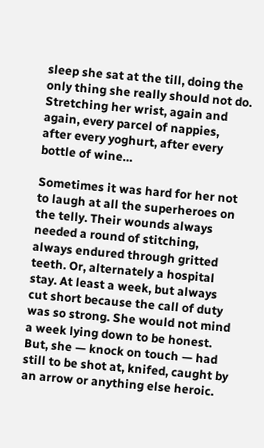sleep she sat at the till, doing the only thing she really should not do. Stretching her wrist, again and again, every parcel of nappies, after every yoghurt, after every bottle of wine…

Sometimes it was hard for her not to laugh at all the superheroes on the telly. Their wounds always needed a round of stitching, always endured through gritted teeth. Or, alternately a hospital stay. At least a week, but always cut short because the call of duty was so strong. She would not mind a week lying down to be honest. But, she — knock on touch — had still to be shot at, knifed, caught by an arrow or anything else heroic.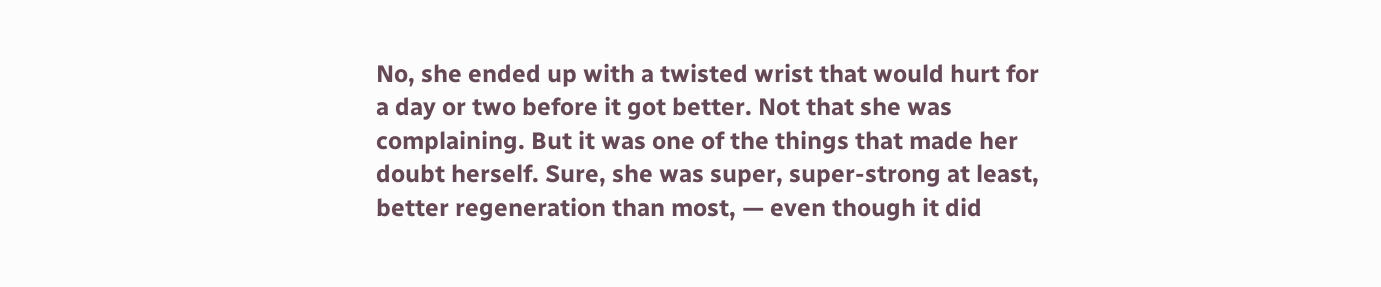No, she ended up with a twisted wrist that would hurt for a day or two before it got better. Not that she was complaining. But it was one of the things that made her doubt herself. Sure, she was super, super-strong at least, better regeneration than most, — even though it did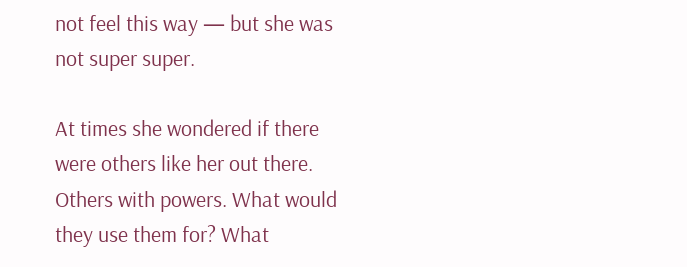not feel this way — but she was not super super.

At times she wondered if there were others like her out there. Others with powers. What would they use them for? What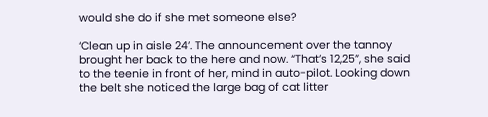would she do if she met someone else?

‘Clean up in aisle 24’. The announcement over the tannoy brought her back to the here and now. “That’s 12,25”, she said to the teenie in front of her, mind in auto-pilot. Looking down the belt she noticed the large bag of cat litter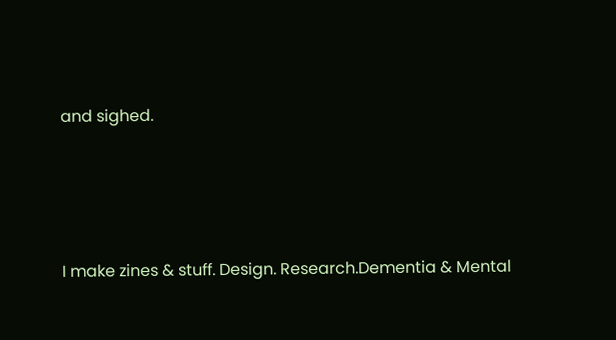and sighed.




I make zines & stuff. Design. Research.Dementia & Mental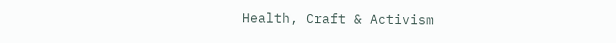Health, Craft & Activism